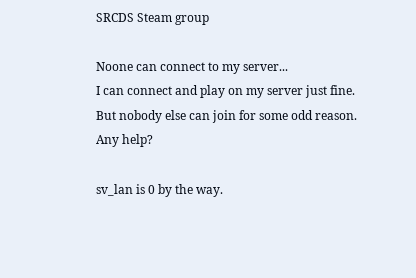SRCDS Steam group

Noone can connect to my server...
I can connect and play on my server just fine. But nobody else can join for some odd reason. Any help?

sv_lan is 0 by the way.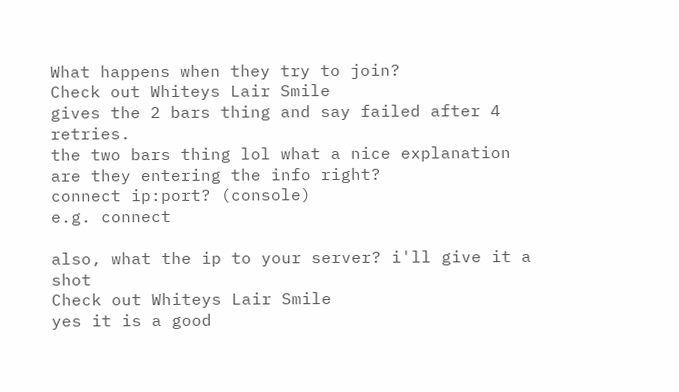What happens when they try to join?
Check out Whiteys Lair Smile
gives the 2 bars thing and say failed after 4 retries.
the two bars thing lol what a nice explanation
are they entering the info right?
connect ip:port? (console)
e.g. connect

also, what the ip to your server? i'll give it a shot
Check out Whiteys Lair Smile
yes it is a good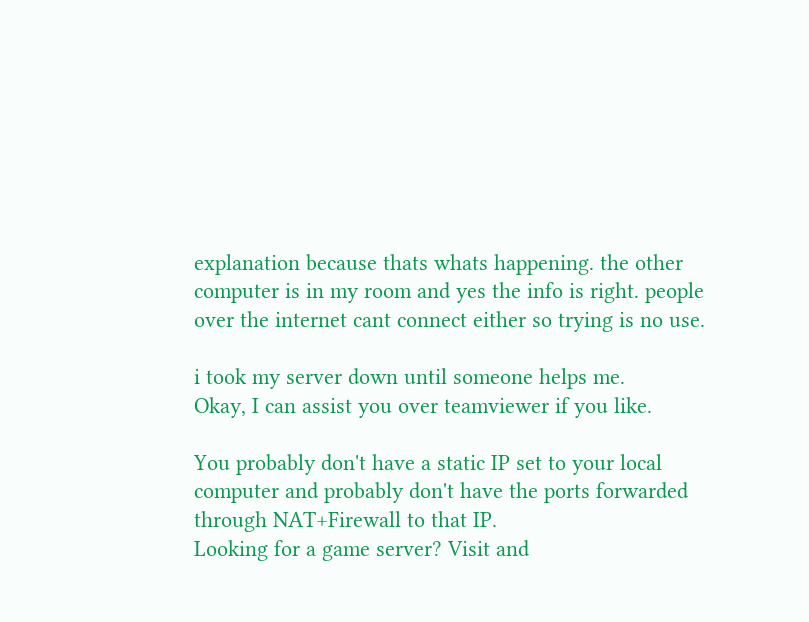explanation because thats whats happening. the other computer is in my room and yes the info is right. people over the internet cant connect either so trying is no use.

i took my server down until someone helps me.
Okay, I can assist you over teamviewer if you like.

You probably don't have a static IP set to your local computer and probably don't have the ports forwarded through NAT+Firewall to that IP.
Looking for a game server? Visit and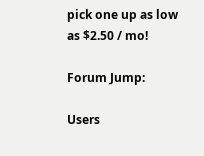pick one up as low as $2.50 / mo!

Forum Jump:

Users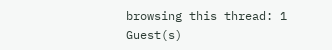browsing this thread: 1 Guest(s)